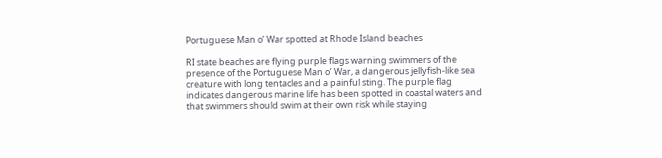Portuguese Man o’ War spotted at Rhode Island beaches

RI state beaches are flying purple flags warning swimmers of the presence of the Portuguese Man o’ War, a dangerous jellyfish-like sea creature with long tentacles and a painful sting. The purple flag indicates dangerous marine life has been spotted in coastal waters and that swimmers should swim at their own risk while staying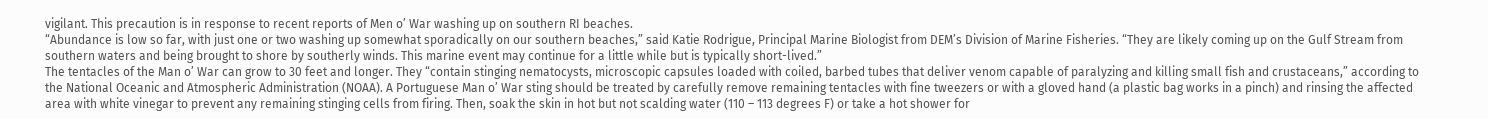vigilant. This precaution is in response to recent reports of Men o’ War washing up on southern RI beaches.
“Abundance is low so far, with just one or two washing up somewhat sporadically on our southern beaches,” said Katie Rodrigue, Principal Marine Biologist from DEM’s Division of Marine Fisheries. “They are likely coming up on the Gulf Stream from southern waters and being brought to shore by southerly winds. This marine event may continue for a little while but is typically short-lived.”
The tentacles of the Man o’ War can grow to 30 feet and longer. They “contain stinging nematocysts, microscopic capsules loaded with coiled, barbed tubes that deliver venom capable of paralyzing and killing small fish and crustaceans,” according to the National Oceanic and Atmospheric Administration (NOAA). A Portuguese Man o’ War sting should be treated by carefully remove remaining tentacles with fine tweezers or with a gloved hand (a plastic bag works in a pinch) and rinsing the affected area with white vinegar to prevent any remaining stinging cells from firing. Then, soak the skin in hot but not scalding water (110 – 113 degrees F) or take a hot shower for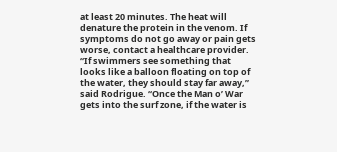at least 20 minutes. The heat will denature the protein in the venom. If symptoms do not go away or pain gets worse, contact a healthcare provider.
“If swimmers see something that looks like a balloon floating on top of the water, they should stay far away,” said Rodrigue. “Once the Man o’ War gets into the surf zone, if the water is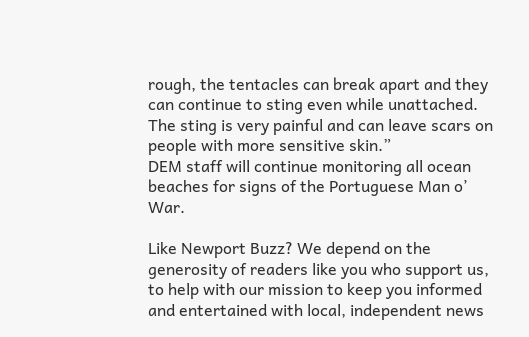rough, the tentacles can break apart and they can continue to sting even while unattached. The sting is very painful and can leave scars on people with more sensitive skin.”
DEM staff will continue monitoring all ocean beaches for signs of the Portuguese Man o’ War.

Like Newport Buzz? We depend on the generosity of readers like you who support us, to help with our mission to keep you informed and entertained with local, independent news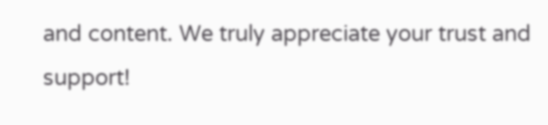and content. We truly appreciate your trust and support!